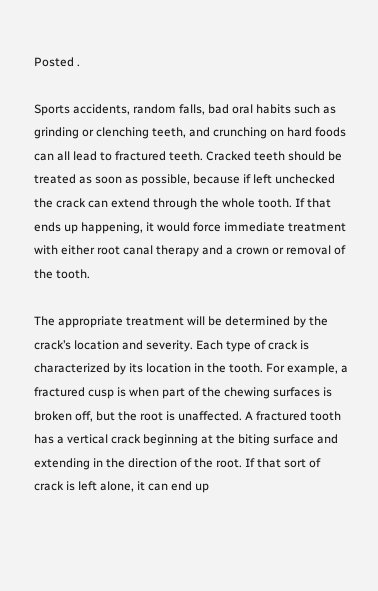Posted .

Sports accidents, random falls, bad oral habits such as grinding or clenching teeth, and crunching on hard foods can all lead to fractured teeth. Cracked teeth should be treated as soon as possible, because if left unchecked the crack can extend through the whole tooth. If that ends up happening, it would force immediate treatment with either root canal therapy and a crown or removal of the tooth.

The appropriate treatment will be determined by the crack’s location and severity. Each type of crack is characterized by its location in the tooth. For example, a fractured cusp is when part of the chewing surfaces is broken off, but the root is unaffected. A fractured tooth has a vertical crack beginning at the biting surface and extending in the direction of the root. If that sort of crack is left alone, it can end up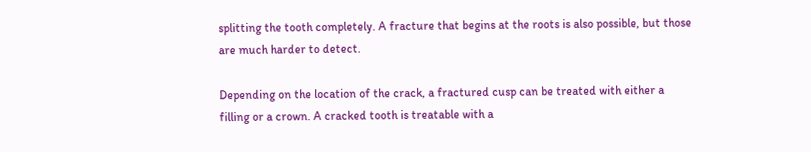splitting the tooth completely. A fracture that begins at the roots is also possible, but those are much harder to detect.

Depending on the location of the crack, a fractured cusp can be treated with either a filling or a crown. A cracked tooth is treatable with a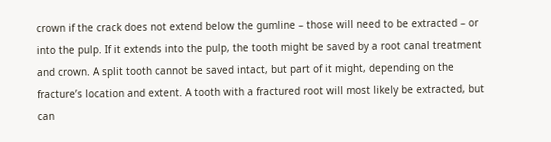crown if the crack does not extend below the gumline – those will need to be extracted – or into the pulp. If it extends into the pulp, the tooth might be saved by a root canal treatment and crown. A split tooth cannot be saved intact, but part of it might, depending on the fracture’s location and extent. A tooth with a fractured root will most likely be extracted, but can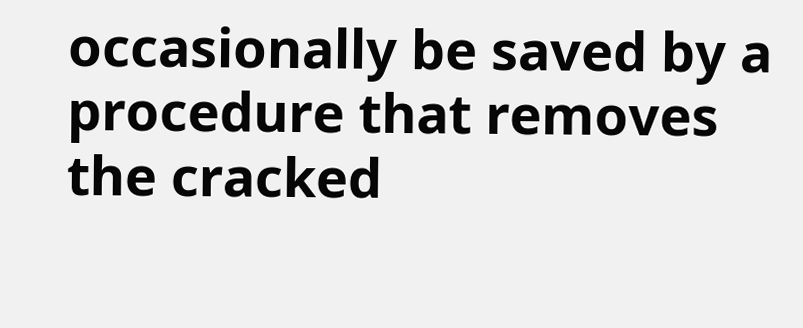occasionally be saved by a procedure that removes the cracked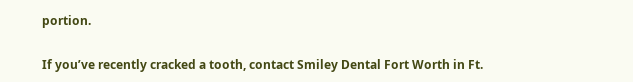portion.

If you’ve recently cracked a tooth, contact Smiley Dental Fort Worth in Ft.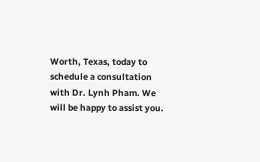Worth, Texas, today to schedule a consultation with Dr. Lynh Pham. We will be happy to assist you.